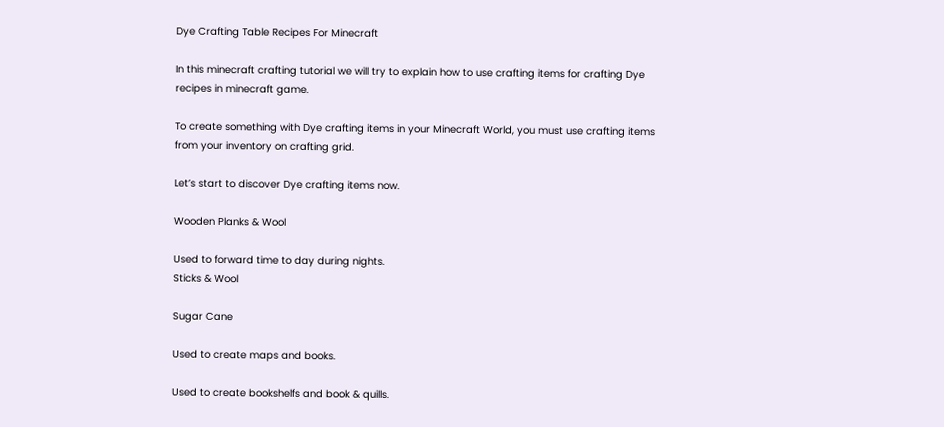Dye Crafting Table Recipes For Minecraft

In this minecraft crafting tutorial we will try to explain how to use crafting items for crafting Dye recipes in minecraft game.

To create something with Dye crafting items in your Minecraft World, you must use crafting items from your inventory on crafting grid.

Let’s start to discover Dye crafting items now.

Wooden Planks & Wool

Used to forward time to day during nights.
Sticks & Wool

Sugar Cane

Used to create maps and books.

Used to create bookshelfs and book & quills.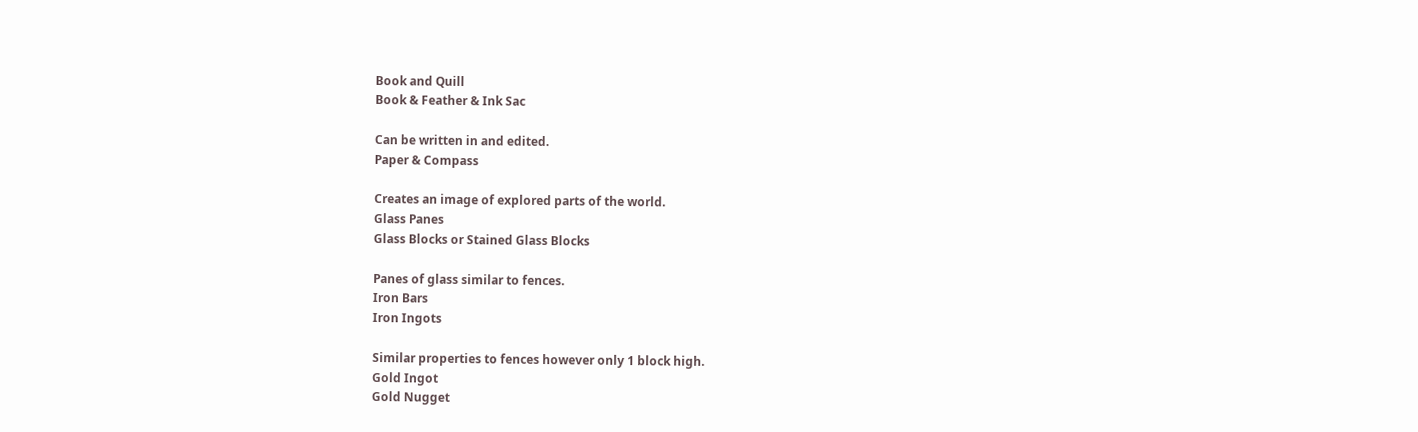Book and Quill
Book & Feather & Ink Sac

Can be written in and edited.
Paper & Compass

Creates an image of explored parts of the world.
Glass Panes
Glass Blocks or Stained Glass Blocks

Panes of glass similar to fences.
Iron Bars
Iron Ingots

Similar properties to fences however only 1 block high.
Gold Ingot
Gold Nugget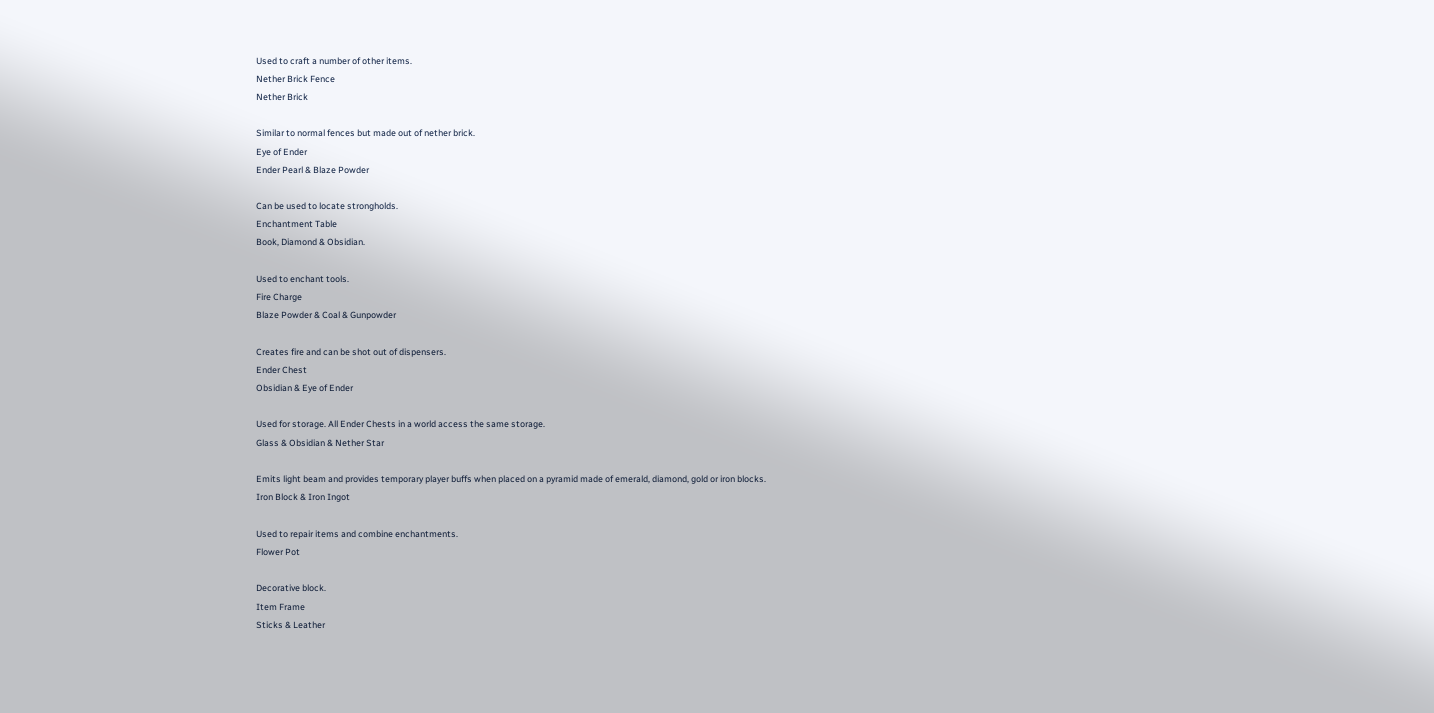Used to craft a number of other items.
Nether Brick Fence
Nether Brick

Similar to normal fences but made out of nether brick.
Eye of Ender
Ender Pearl & Blaze Powder

Can be used to locate strongholds.
Enchantment Table
Book, Diamond & Obsidian.

Used to enchant tools.
Fire Charge
Blaze Powder & Coal & Gunpowder

Creates fire and can be shot out of dispensers.
Ender Chest
Obsidian & Eye of Ender

Used for storage. All Ender Chests in a world access the same storage.
Glass & Obsidian & Nether Star

Emits light beam and provides temporary player buffs when placed on a pyramid made of emerald, diamond, gold or iron blocks.
Iron Block & Iron Ingot

Used to repair items and combine enchantments.
Flower Pot

Decorative block.
Item Frame
Sticks & Leather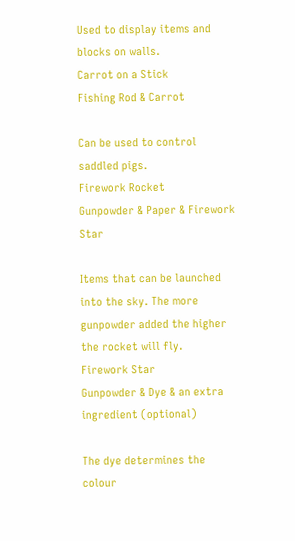Used to display items and blocks on walls.
Carrot on a Stick
Fishing Rod & Carrot

Can be used to control saddled pigs.
Firework Rocket
Gunpowder & Paper & Firework Star

Items that can be launched into the sky. The more gunpowder added the higher the rocket will fly.
Firework Star
Gunpowder & Dye & an extra ingredient (optional)

The dye determines the colour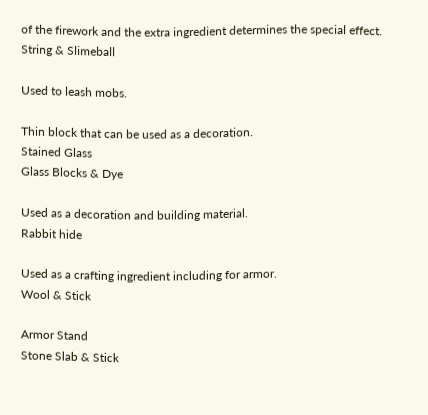of the firework and the extra ingredient determines the special effect.
String & Slimeball

Used to leash mobs.

Thin block that can be used as a decoration.
Stained Glass
Glass Blocks & Dye

Used as a decoration and building material.
Rabbit hide

Used as a crafting ingredient including for armor.
Wool & Stick

Armor Stand
Stone Slab & Stick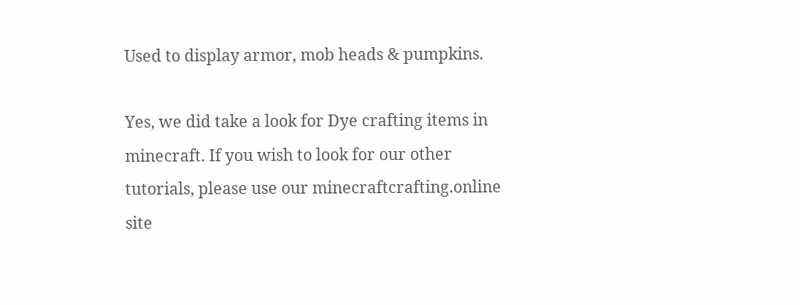Used to display armor, mob heads & pumpkins.

Yes, we did take a look for Dye crafting items in minecraft. If you wish to look for our other tutorials, please use our minecraftcrafting.online site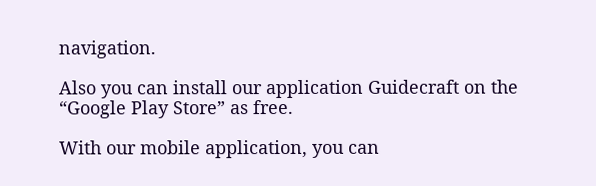navigation.

Also you can install our application Guidecraft on the “Google Play Store” as free.

With our mobile application, you can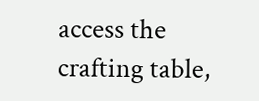access the crafting table,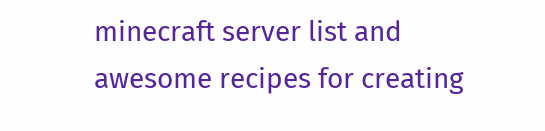minecraft server list and awesome recipes for creating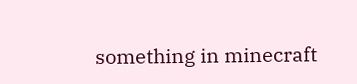something in minecraft